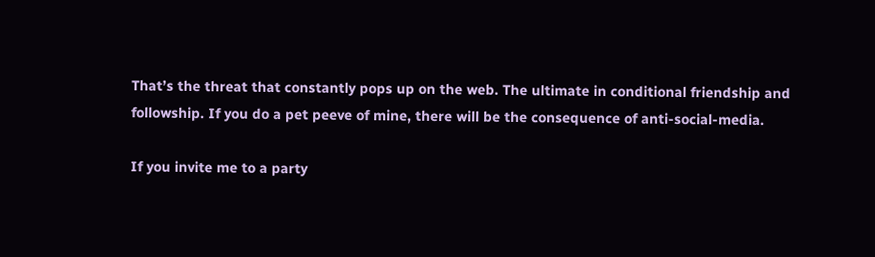That’s the threat that constantly pops up on the web. The ultimate in conditional friendship and followship. If you do a pet peeve of mine, there will be the consequence of anti-social-media.

If you invite me to a party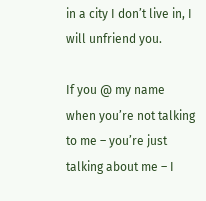in a city I don’t live in, I will unfriend you.

If you @ my name when you’re not talking to me – you’re just talking about me – I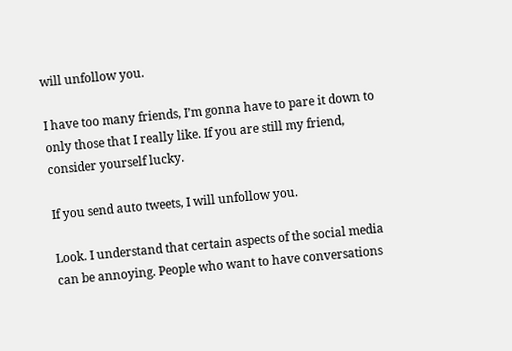will unfollow you.

I have too many friends, I’m gonna have to pare it down to only those that I really like. If you are still my friend, consider yourself lucky.

If you send auto tweets, I will unfollow you.

Look. I understand that certain aspects of the social media can be annoying. People who want to have conversations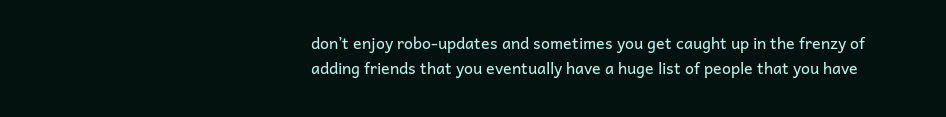don’t enjoy robo-updates and sometimes you get caught up in the frenzy of adding friends that you eventually have a huge list of people that you have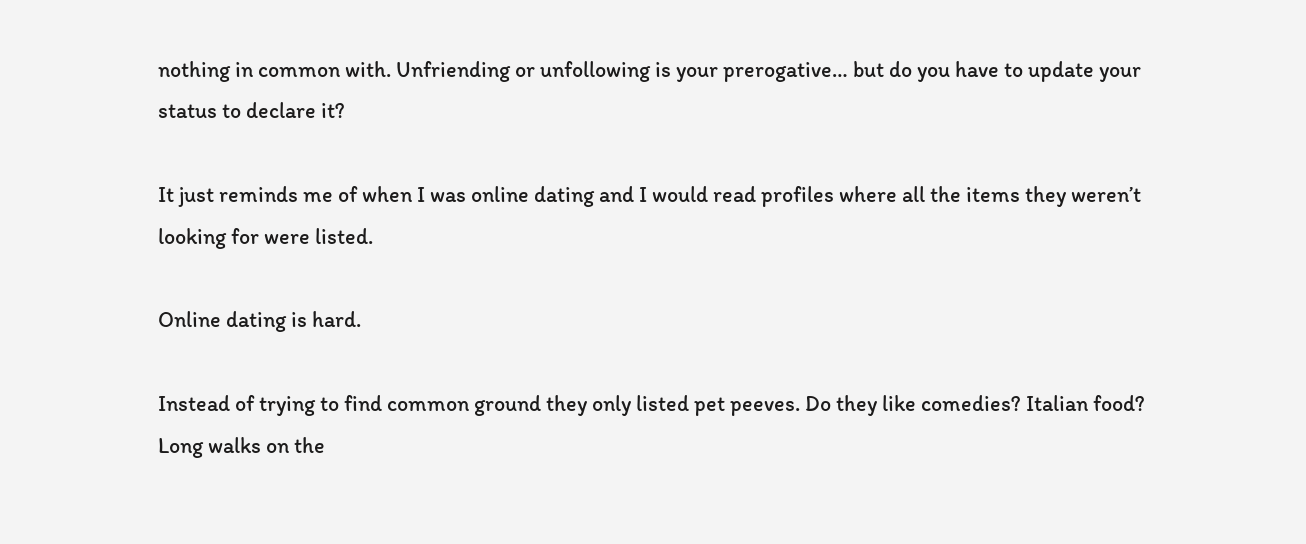nothing in common with. Unfriending or unfollowing is your prerogative… but do you have to update your status to declare it?

It just reminds me of when I was online dating and I would read profiles where all the items they weren’t looking for were listed.

Online dating is hard.

Instead of trying to find common ground they only listed pet peeves. Do they like comedies? Italian food? Long walks on the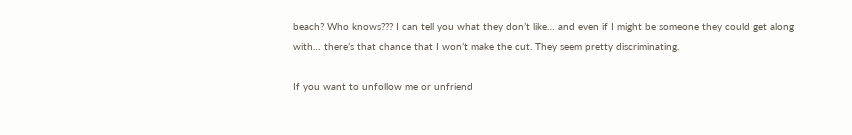beach? Who knows??? I can tell you what they don’t like… and even if I might be someone they could get along with… there’s that chance that I won’t make the cut. They seem pretty discriminating.

If you want to unfollow me or unfriend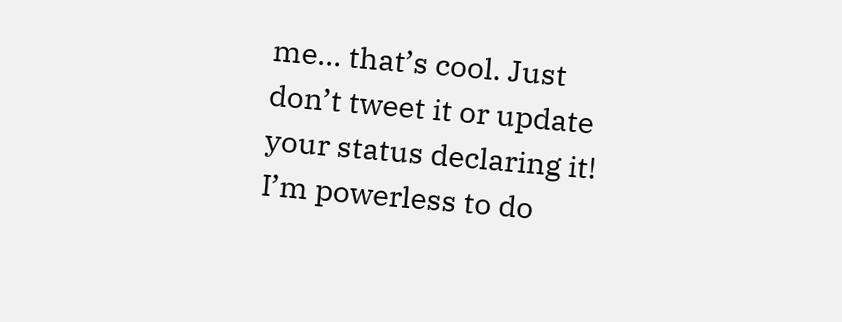me… that’s cool. Just don’t tweet it or update your status declaring it! I’m powerless to do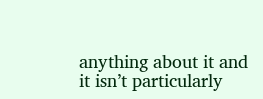anything about it and it isn’t particularly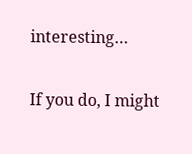interesting…

If you do, I might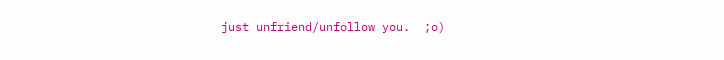just unfriend/unfollow you.  ;o)